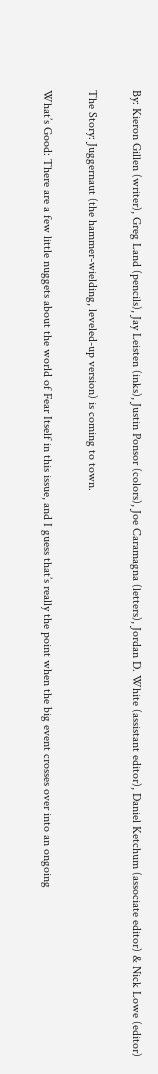By: Kieron Gillen (writer), Greg Land (pencils), Jay Leisten (inks), Justin Ponsor (colors), Joe Caramagna (letters), Jordan D. White (assistant editor), Daniel Ketchum (associate editor) & Nick Lowe (editor)

The Story: Juggernaut (the hammer-wielding, leveled-up version) is coming to town.

What’s Good: There are a few little nuggets about the world of Fear Itself in this issue, and I guess that’s really the point when the big event crosses over into an ongoing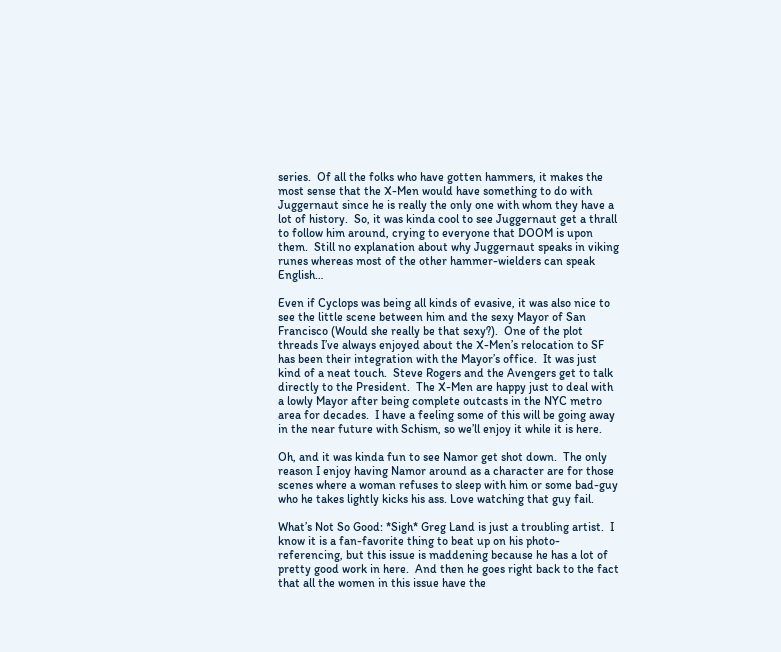series.  Of all the folks who have gotten hammers, it makes the most sense that the X-Men would have something to do with Juggernaut since he is really the only one with whom they have a lot of history.  So, it was kinda cool to see Juggernaut get a thrall to follow him around, crying to everyone that DOOM is upon them.  Still no explanation about why Juggernaut speaks in viking runes whereas most of the other hammer-wielders can speak English…

Even if Cyclops was being all kinds of evasive, it was also nice to see the little scene between him and the sexy Mayor of San Francisco (Would she really be that sexy?).  One of the plot threads I’ve always enjoyed about the X-Men’s relocation to SF has been their integration with the Mayor’s office.  It was just kind of a neat touch.  Steve Rogers and the Avengers get to talk directly to the President.  The X-Men are happy just to deal with a lowly Mayor after being complete outcasts in the NYC metro area for decades.  I have a feeling some of this will be going away in the near future with Schism, so we’ll enjoy it while it is here.

Oh, and it was kinda fun to see Namor get shot down.  The only reason I enjoy having Namor around as a character are for those scenes where a woman refuses to sleep with him or some bad-guy who he takes lightly kicks his ass. Love watching that guy fail.

What’s Not So Good: *Sigh* Greg Land is just a troubling artist.  I know it is a fan-favorite thing to beat up on his photo-referencing, but this issue is maddening because he has a lot of pretty good work in here.  And then he goes right back to the fact that all the women in this issue have the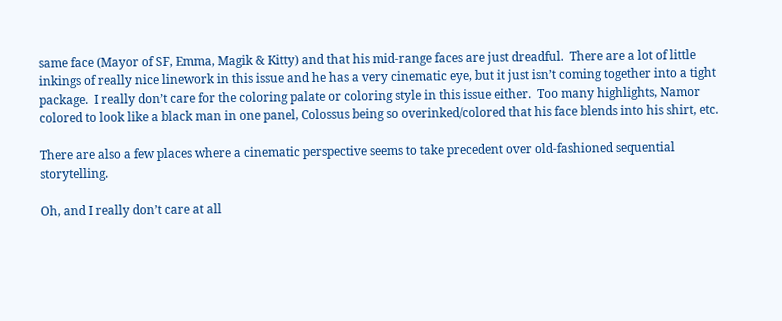same face (Mayor of SF, Emma, Magik & Kitty) and that his mid-range faces are just dreadful.  There are a lot of little inkings of really nice linework in this issue and he has a very cinematic eye, but it just isn’t coming together into a tight package.  I really don’t care for the coloring palate or coloring style in this issue either.  Too many highlights, Namor colored to look like a black man in one panel, Colossus being so overinked/colored that his face blends into his shirt, etc.

There are also a few places where a cinematic perspective seems to take precedent over old-fashioned sequential storytelling.

Oh, and I really don’t care at all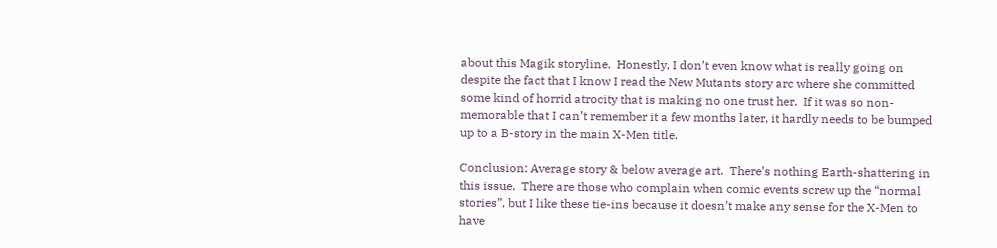about this Magik storyline.  Honestly, I don’t even know what is really going on despite the fact that I know I read the New Mutants story arc where she committed some kind of horrid atrocity that is making no one trust her.  If it was so non-memorable that I can’t remember it a few months later, it hardly needs to be bumped up to a B-story in the main X-Men title.

Conclusion: Average story & below average art.  There’s nothing Earth-shattering in this issue.  There are those who complain when comic events screw up the “normal stories”, but I like these tie-ins because it doesn’t make any sense for the X-Men to have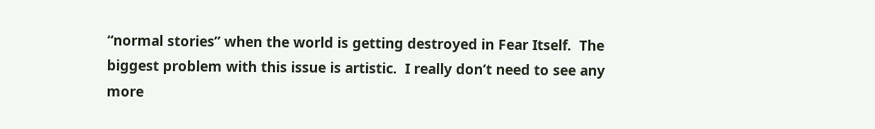“normal stories” when the world is getting destroyed in Fear Itself.  The biggest problem with this issue is artistic.  I really don’t need to see any more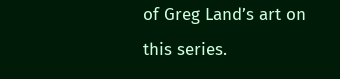of Greg Land’s art on this series.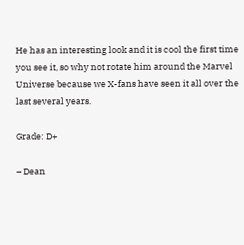He has an interesting look and it is cool the first time you see it, so why not rotate him around the Marvel Universe because we X-fans have seen it all over the last several years.

Grade: D+

– Dean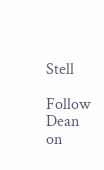Stell

Follow Dean on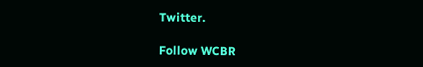Twitter.

Follow WCBR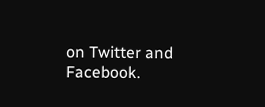on Twitter and Facebook.